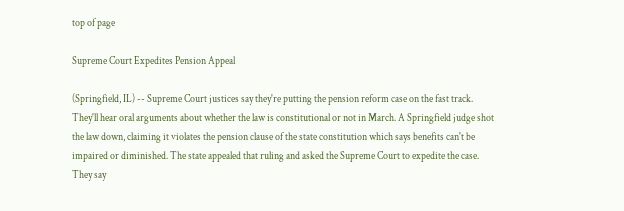top of page

Supreme Court Expedites Pension Appeal

(Springfield, IL) -- Supreme Court justices say they're putting the pension reform case on the fast track. They'll hear oral arguments about whether the law is constitutional or not in March. A Springfield judge shot the law down, claiming it violates the pension clause of the state constitution which says benefits can't be impaired or diminished. The state appealed that ruling and asked the Supreme Court to expedite the case. They say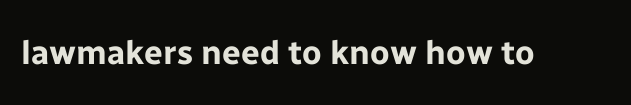lawmakers need to know how to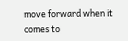move forward when it comes to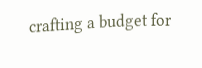crafting a budget for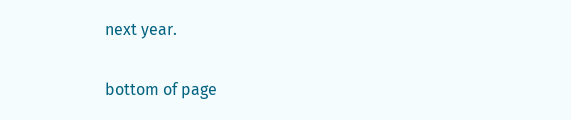next year.

bottom of page